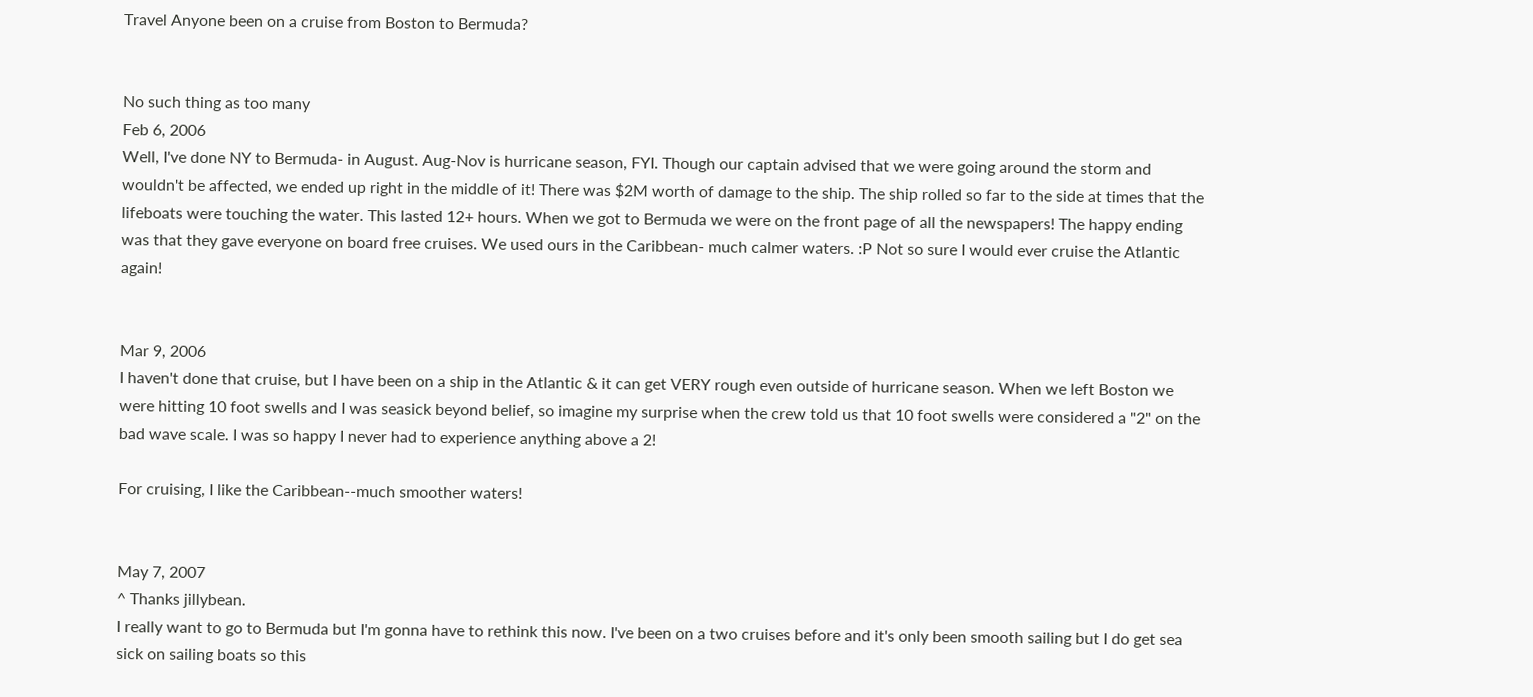Travel Anyone been on a cruise from Boston to Bermuda?


No such thing as too many
Feb 6, 2006
Well, I've done NY to Bermuda- in August. Aug-Nov is hurricane season, FYI. Though our captain advised that we were going around the storm and wouldn't be affected, we ended up right in the middle of it! There was $2M worth of damage to the ship. The ship rolled so far to the side at times that the lifeboats were touching the water. This lasted 12+ hours. When we got to Bermuda we were on the front page of all the newspapers! The happy ending was that they gave everyone on board free cruises. We used ours in the Caribbean- much calmer waters. :P Not so sure I would ever cruise the Atlantic again!


Mar 9, 2006
I haven't done that cruise, but I have been on a ship in the Atlantic & it can get VERY rough even outside of hurricane season. When we left Boston we were hitting 10 foot swells and I was seasick beyond belief, so imagine my surprise when the crew told us that 10 foot swells were considered a "2" on the bad wave scale. I was so happy I never had to experience anything above a 2!

For cruising, I like the Caribbean--much smoother waters!


May 7, 2007
^ Thanks jillybean.
I really want to go to Bermuda but I'm gonna have to rethink this now. I've been on a two cruises before and it's only been smooth sailing but I do get sea sick on sailing boats so this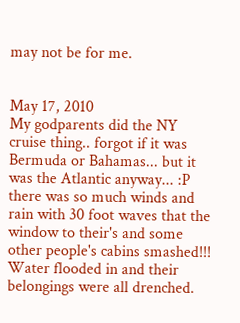may not be for me.


May 17, 2010
My godparents did the NY cruise thing.. forgot if it was Bermuda or Bahamas... but it was the Atlantic anyway... :P there was so much winds and rain with 30 foot waves that the window to their's and some other people's cabins smashed!!! Water flooded in and their belongings were all drenched.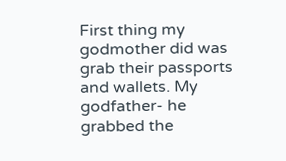First thing my godmother did was grab their passports and wallets. My godfather- he grabbed the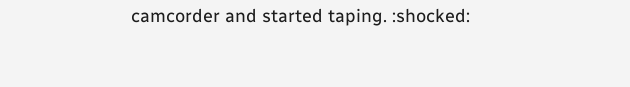camcorder and started taping. :shocked: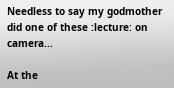Needless to say my godmother did one of these :lecture: on camera...

At the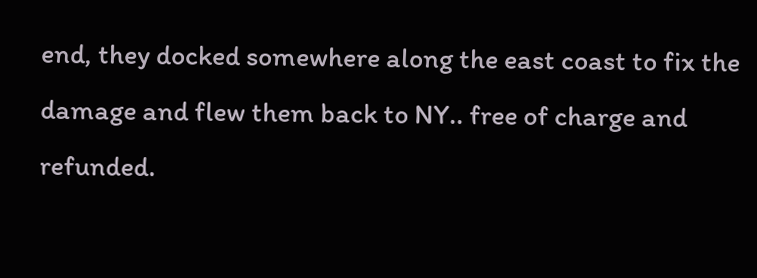end, they docked somewhere along the east coast to fix the damage and flew them back to NY.. free of charge and refunded.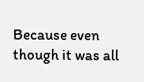Because even though it was all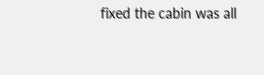fixed the cabin was all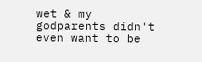wet & my godparents didn't even want to be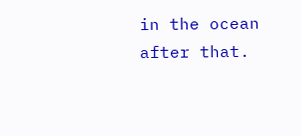in the ocean after that.